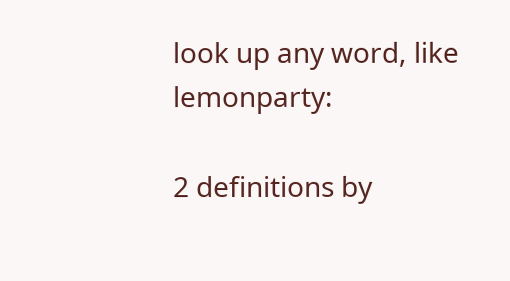look up any word, like lemonparty:

2 definitions by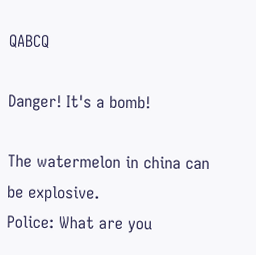QABCQ

Danger! It's a bomb!

The watermelon in china can be explosive.
Police: What are you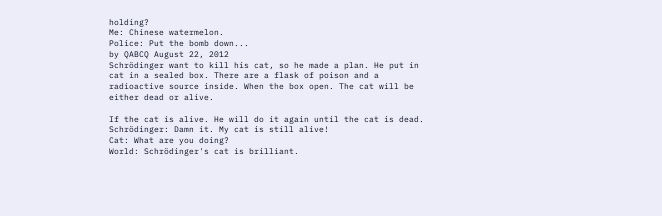holding?
Me: Chinese watermelon.
Police: Put the bomb down...
by QABCQ August 22, 2012
Schrödinger want to kill his cat, so he made a plan. He put in cat in a sealed box. There are a flask of poison and a radioactive source inside. When the box open. The cat will be either dead or alive.

If the cat is alive. He will do it again until the cat is dead.
Schrödinger: Damn it. My cat is still alive!
Cat: What are you doing?
World: Schrödinger's cat is brilliant.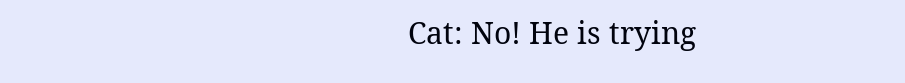Cat: No! He is trying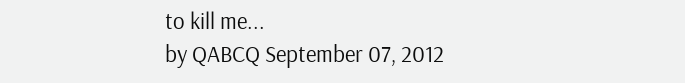to kill me...
by QABCQ September 07, 2012